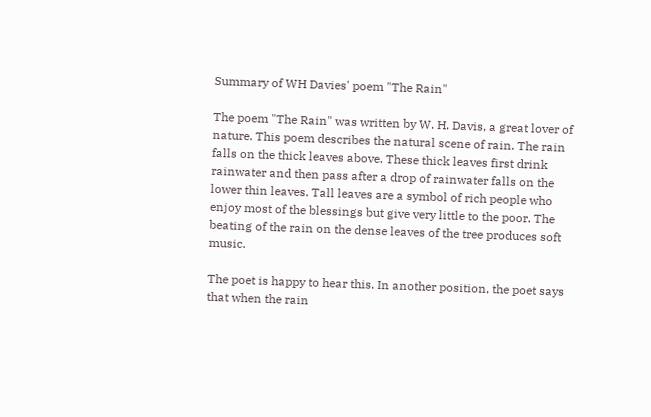Summary of WH Davies' poem "The Rain"

The poem "The Rain" was written by W. H. Davis, a great lover of nature. This poem describes the natural scene of rain. The rain falls on the thick leaves above. These thick leaves first drink rainwater and then pass after a drop of rainwater falls on the lower thin leaves. Tall leaves are a symbol of rich people who enjoy most of the blessings but give very little to the poor. The beating of the rain on the dense leaves of the tree produces soft music.

The poet is happy to hear this. In another position, the poet says that when the rain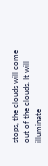stops, the clouds will come out of the clouds. It will illuminate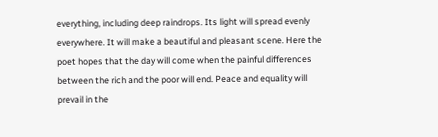everything, including deep raindrops. Its light will spread evenly everywhere. It will make a beautiful and pleasant scene. Here the poet hopes that the day will come when the painful differences between the rich and the poor will end. Peace and equality will prevail in the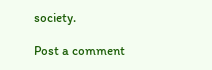society.

Post a comment